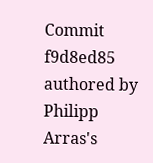Commit f9d8ed85 authored by Philipp Arras's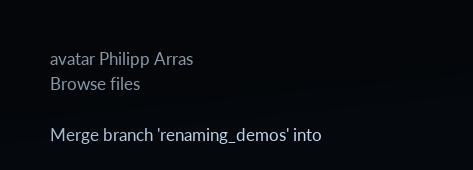avatar Philipp Arras
Browse files

Merge branch 'renaming_demos' into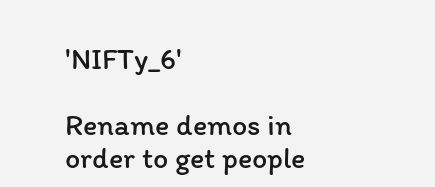'NIFTy_6'

Rename demos in order to get people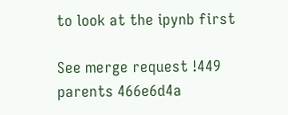to look at the ipynb first

See merge request !449
parents 466e6d4a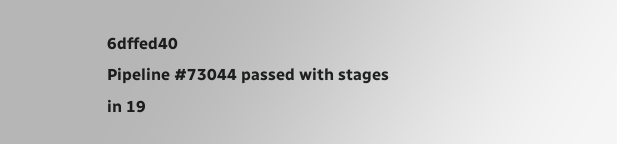6dffed40
Pipeline #73044 passed with stages
in 19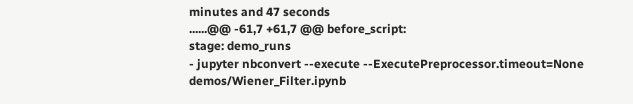minutes and 47 seconds
......@@ -61,7 +61,7 @@ before_script:
stage: demo_runs
- jupyter nbconvert --execute --ExecutePreprocessor.timeout=None demos/Wiener_Filter.ipynb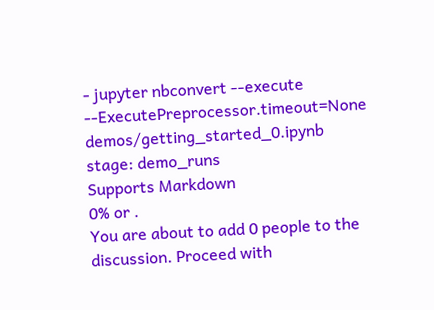- jupyter nbconvert --execute --ExecutePreprocessor.timeout=None demos/getting_started_0.ipynb
stage: demo_runs
Supports Markdown
0% or .
You are about to add 0 people to the discussion. Proceed with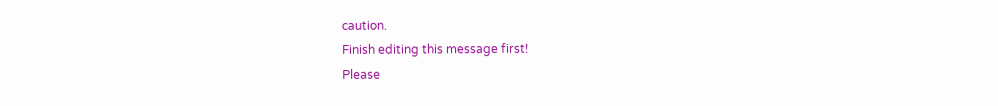caution.
Finish editing this message first!
Please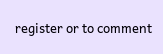register or to comment